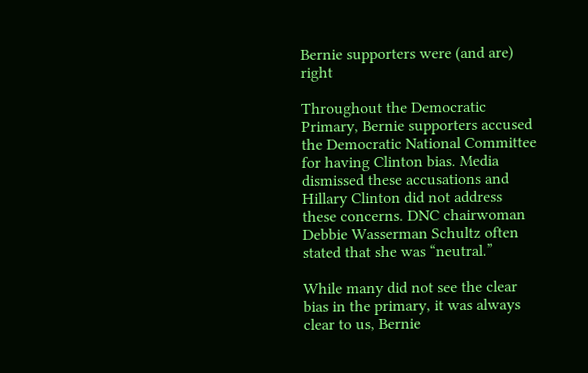Bernie supporters were (and are) right

Throughout the Democratic Primary, Bernie supporters accused the Democratic National Committee for having Clinton bias. Media dismissed these accusations and Hillary Clinton did not address these concerns. DNC chairwoman Debbie Wasserman Schultz often stated that she was “neutral.”

While many did not see the clear bias in the primary, it was always clear to us, Bernie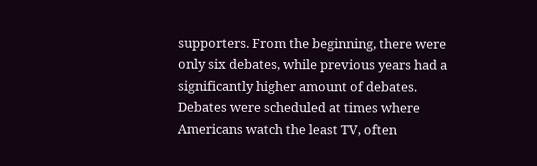supporters. From the beginning, there were only six debates, while previous years had a significantly higher amount of debates. Debates were scheduled at times where Americans watch the least TV, often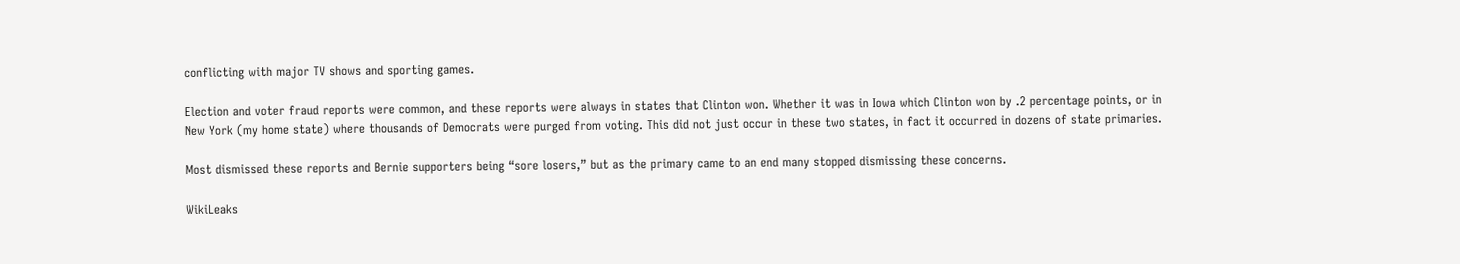conflicting with major TV shows and sporting games.

Election and voter fraud reports were common, and these reports were always in states that Clinton won. Whether it was in Iowa which Clinton won by .2 percentage points, or in New York (my home state) where thousands of Democrats were purged from voting. This did not just occur in these two states, in fact it occurred in dozens of state primaries.

Most dismissed these reports and Bernie supporters being “sore losers,” but as the primary came to an end many stopped dismissing these concerns.

WikiLeaks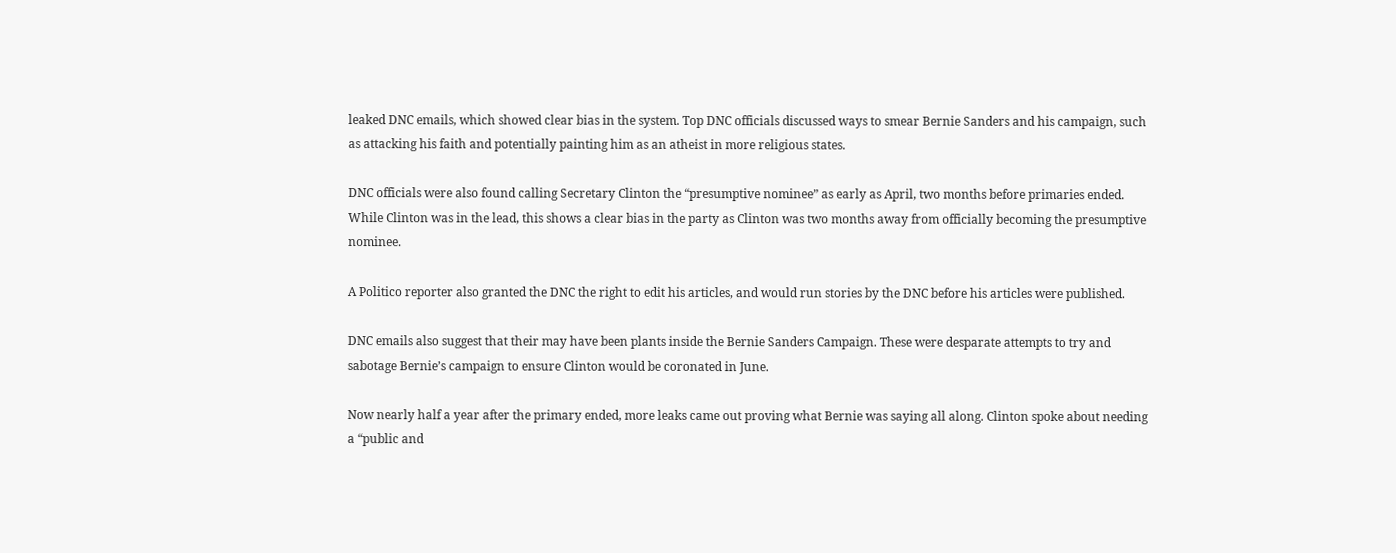leaked DNC emails, which showed clear bias in the system. Top DNC officials discussed ways to smear Bernie Sanders and his campaign, such as attacking his faith and potentially painting him as an atheist in more religious states.

DNC officials were also found calling Secretary Clinton the “presumptive nominee” as early as April, two months before primaries ended. While Clinton was in the lead, this shows a clear bias in the party as Clinton was two months away from officially becoming the presumptive nominee.

A Politico reporter also granted the DNC the right to edit his articles, and would run stories by the DNC before his articles were published.

DNC emails also suggest that their may have been plants inside the Bernie Sanders Campaign. These were desparate attempts to try and sabotage Bernie’s campaign to ensure Clinton would be coronated in June.

Now nearly half a year after the primary ended, more leaks came out proving what Bernie was saying all along. Clinton spoke about needing a “public and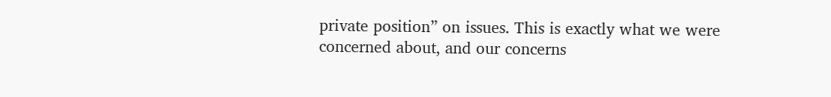private position” on issues. This is exactly what we were concerned about, and our concerns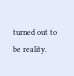turned out to be reality.